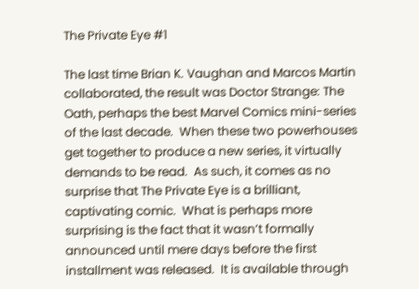The Private Eye #1

The last time Brian K. Vaughan and Marcos Martin collaborated, the result was Doctor Strange: The Oath, perhaps the best Marvel Comics mini-series of the last decade.  When these two powerhouses get together to produce a new series, it virtually demands to be read.  As such, it comes as no surprise that The Private Eye is a brilliant, captivating comic.  What is perhaps more surprising is the fact that it wasn’t formally announced until mere days before the first installment was released.  It is available through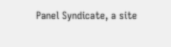Panel Syndicate, a site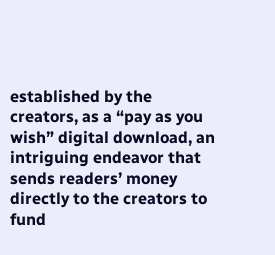established by the creators, as a “pay as you wish” digital download, an intriguing endeavor that sends readers’ money directly to the creators to fund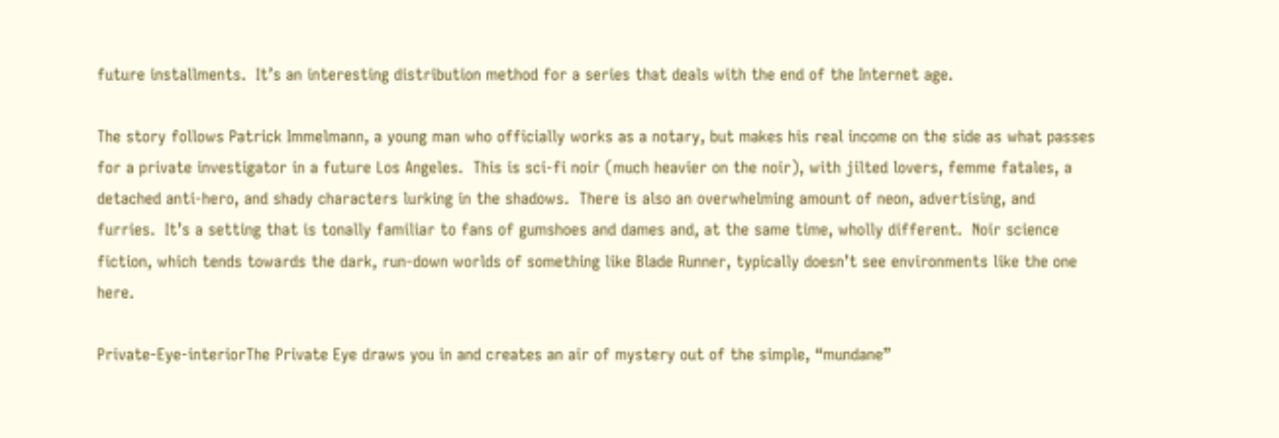future installments.  It’s an interesting distribution method for a series that deals with the end of the Internet age.

The story follows Patrick Immelmann, a young man who officially works as a notary, but makes his real income on the side as what passes for a private investigator in a future Los Angeles.  This is sci-fi noir (much heavier on the noir), with jilted lovers, femme fatales, a detached anti-hero, and shady characters lurking in the shadows.  There is also an overwhelming amount of neon, advertising, and furries.  It’s a setting that is tonally familiar to fans of gumshoes and dames and, at the same time, wholly different.  Noir science fiction, which tends towards the dark, run-down worlds of something like Blade Runner, typically doesn’t see environments like the one here.

Private-Eye-interiorThe Private Eye draws you in and creates an air of mystery out of the simple, “mundane”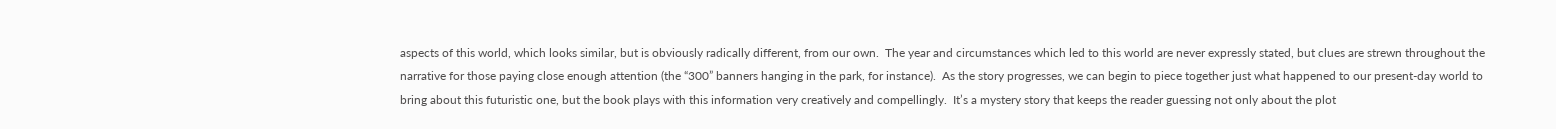aspects of this world, which looks similar, but is obviously radically different, from our own.  The year and circumstances which led to this world are never expressly stated, but clues are strewn throughout the narrative for those paying close enough attention (the “300” banners hanging in the park, for instance).  As the story progresses, we can begin to piece together just what happened to our present-day world to bring about this futuristic one, but the book plays with this information very creatively and compellingly.  It’s a mystery story that keeps the reader guessing not only about the plot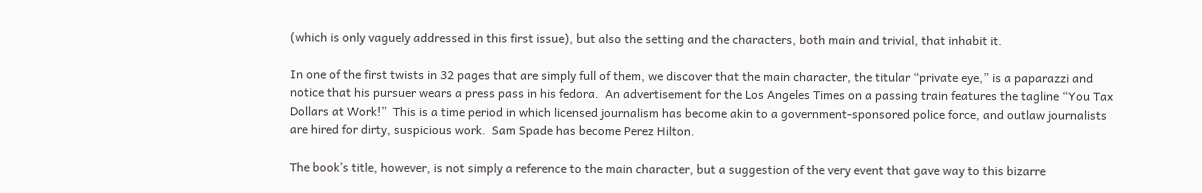(which is only vaguely addressed in this first issue), but also the setting and the characters, both main and trivial, that inhabit it.

In one of the first twists in 32 pages that are simply full of them, we discover that the main character, the titular “private eye,” is a paparazzi and notice that his pursuer wears a press pass in his fedora.  An advertisement for the Los Angeles Times on a passing train features the tagline “You Tax Dollars at Work!”  This is a time period in which licensed journalism has become akin to a government-sponsored police force, and outlaw journalists are hired for dirty, suspicious work.  Sam Spade has become Perez Hilton.

The book’s title, however, is not simply a reference to the main character, but a suggestion of the very event that gave way to this bizarre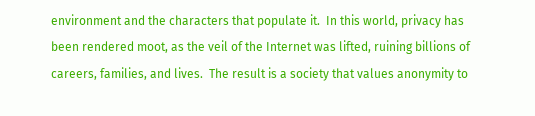environment and the characters that populate it.  In this world, privacy has been rendered moot, as the veil of the Internet was lifted, ruining billions of careers, families, and lives.  The result is a society that values anonymity to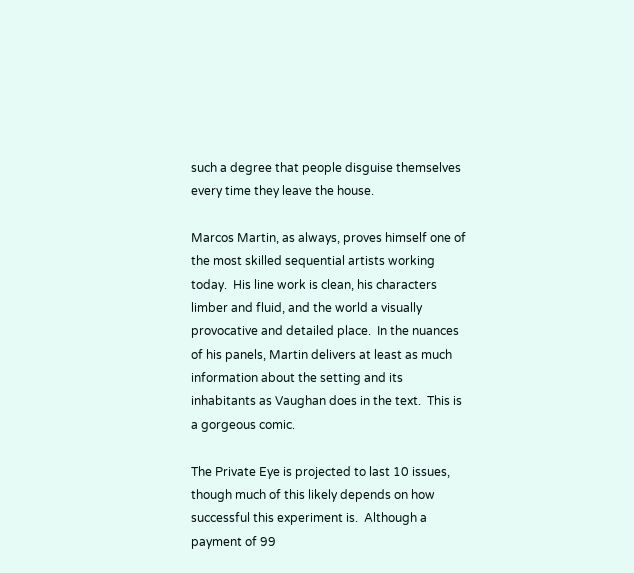such a degree that people disguise themselves every time they leave the house.

Marcos Martin, as always, proves himself one of the most skilled sequential artists working today.  His line work is clean, his characters limber and fluid, and the world a visually provocative and detailed place.  In the nuances of his panels, Martin delivers at least as much information about the setting and its inhabitants as Vaughan does in the text.  This is a gorgeous comic.

The Private Eye is projected to last 10 issues, though much of this likely depends on how successful this experiment is.  Although a payment of 99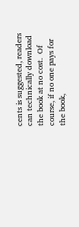cents is suggested, readers can technically download the book at no cost.  Of course, if no one pays for the book,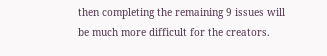then completing the remaining 9 issues will be much more difficult for the creators.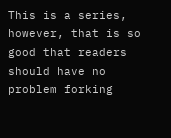This is a series, however, that is so good that readers should have no problem forking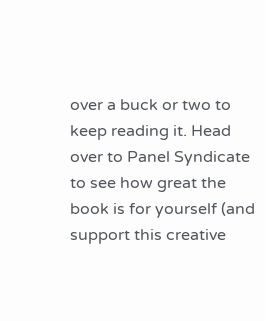over a buck or two to keep reading it. Head over to Panel Syndicate to see how great the book is for yourself (and support this creative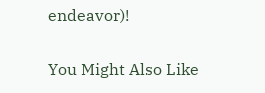endeavor)!

You Might Also Like